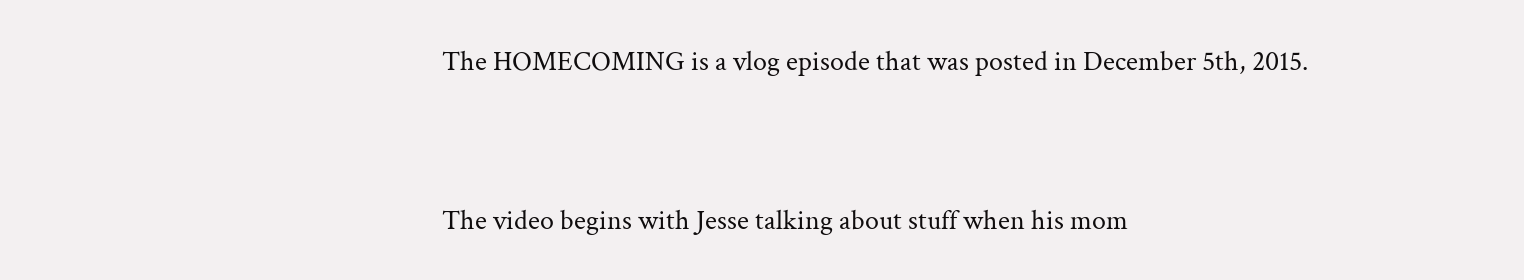The HOMECOMING is a vlog episode that was posted in December 5th, 2015.


The video begins with Jesse talking about stuff when his mom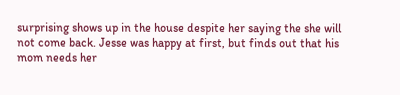surprising shows up in the house despite her saying the she will not come back. Jesse was happy at first, but finds out that his mom needs her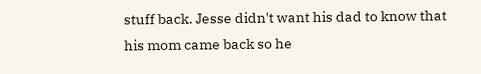stuff back. Jesse didn't want his dad to know that his mom came back so he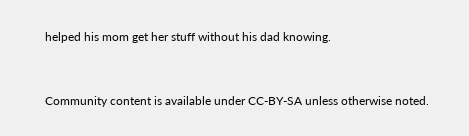helped his mom get her stuff without his dad knowing.


Community content is available under CC-BY-SA unless otherwise noted.